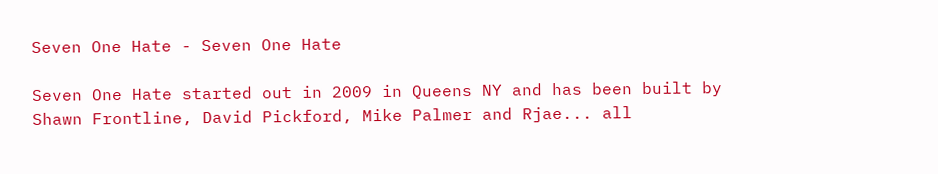Seven One Hate - Seven One Hate

Seven One Hate started out in 2009 in Queens NY and has been built by Shawn Frontline, David Pickford, Mike Palmer and Rjae... all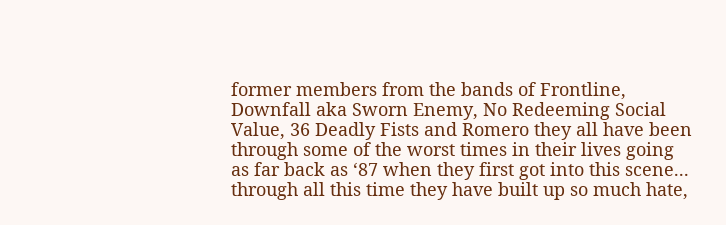former members from the bands of Frontline, Downfall aka Sworn Enemy, No Redeeming Social Value, 36 Deadly Fists and Romero they all have been through some of the worst times in their lives going as far back as ‘87 when they first got into this scene... through all this time they have built up so much hate,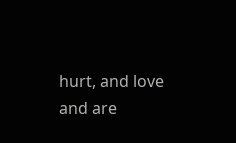hurt, and love and are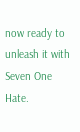now ready to unleash it with Seven One Hate.